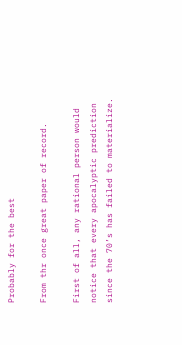Probably for the best

From thr once great paper of record.

First of all, any rational person would notice that every apocalyptic prediction since the 70’s has failed to materialize.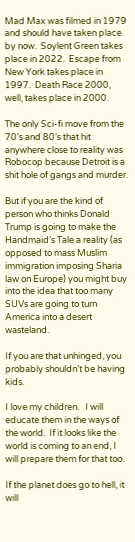Mad Max was filmed in 1979 and should have taken place by now.  Soylent Green takes place in 2022.  Escape from New York takes place in 1997.  Death Race 2000, well, takes place in 2000.

The only Sci-fi move from the 70’s and 80’s that hit anywhere close to reality was Robocop because Detroit is a shit hole of gangs and murder.

But if you are the kind of person who thinks Donald Trump is going to make the Handmaid’s Tale a reality (as opposed to mass Muslim immigration imposing Sharia law on Europe) you might buy into the idea that too many SUVs are going to turn America into a desert wasteland.

If you are that unhinged, you probably shouldn’t be having kids.

I love my children.   I will educate them in the ways of the world.  If it looks like the world is coming to an end, I will prepare them for that too.

If the planet does go to hell, it will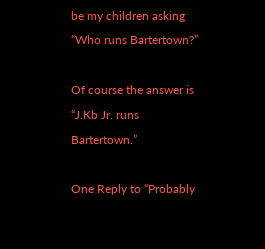be my children asking “Who runs Bartertown?”

Of course the answer is “J.Kb Jr. runs Bartertown.”

One Reply to “Probably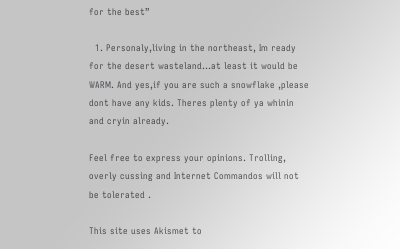for the best”

  1. Personaly,living in the northeast, Im ready for the desert wasteland…at least it would be WARM. And yes,if you are such a snowflake ,please dont have any kids. Theres plenty of ya whinin and cryin already.

Feel free to express your opinions. Trolling, overly cussing and Internet Commandos will not be tolerated .

This site uses Akismet to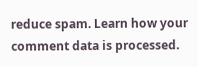reduce spam. Learn how your comment data is processed.